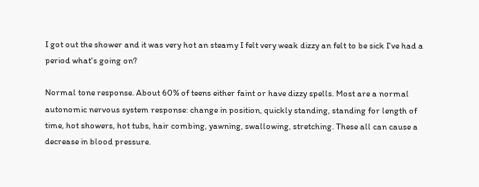I got out the shower and it was very hot an steamy I felt very weak dizzy an felt to be sick I've had a period what's going on?

Normal tone response. About 60% of teens either faint or have dizzy spells. Most are a normal autonomic nervous system response: change in position, quickly standing, standing for length of time, hot showers, hot tubs, hair combing, yawning, swallowing, stretching. These all can cause a decrease in blood pressure.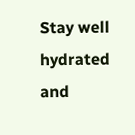Stay well hydrated and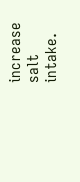increase salt intake.